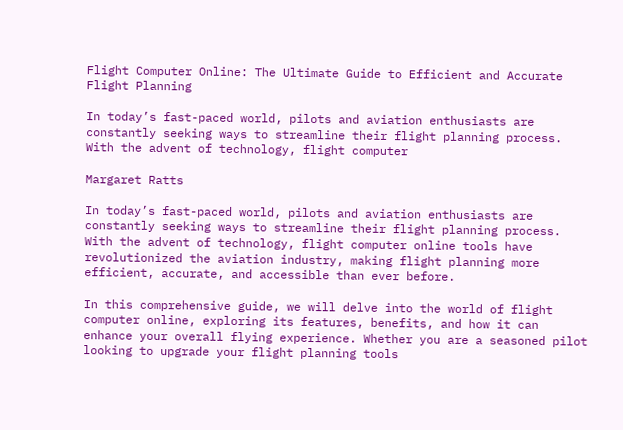Flight Computer Online: The Ultimate Guide to Efficient and Accurate Flight Planning

In today’s fast-paced world, pilots and aviation enthusiasts are constantly seeking ways to streamline their flight planning process. With the advent of technology, flight computer

Margaret Ratts

In today’s fast-paced world, pilots and aviation enthusiasts are constantly seeking ways to streamline their flight planning process. With the advent of technology, flight computer online tools have revolutionized the aviation industry, making flight planning more efficient, accurate, and accessible than ever before.

In this comprehensive guide, we will delve into the world of flight computer online, exploring its features, benefits, and how it can enhance your overall flying experience. Whether you are a seasoned pilot looking to upgrade your flight planning tools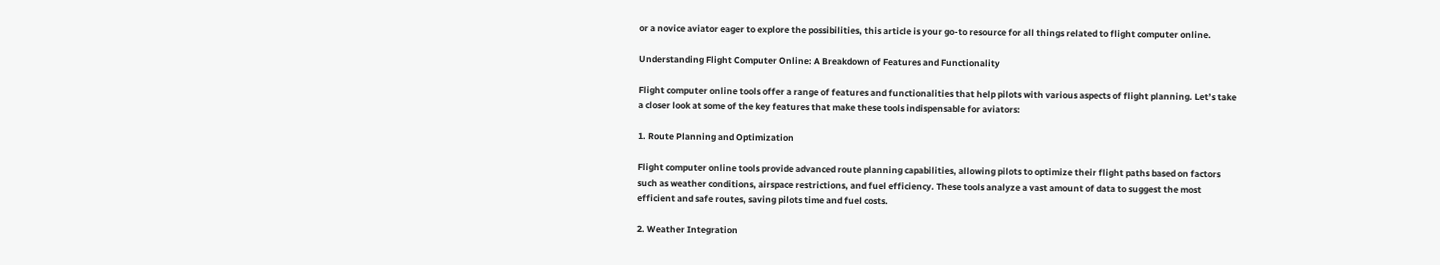or a novice aviator eager to explore the possibilities, this article is your go-to resource for all things related to flight computer online.

Understanding Flight Computer Online: A Breakdown of Features and Functionality

Flight computer online tools offer a range of features and functionalities that help pilots with various aspects of flight planning. Let’s take a closer look at some of the key features that make these tools indispensable for aviators:

1. Route Planning and Optimization

Flight computer online tools provide advanced route planning capabilities, allowing pilots to optimize their flight paths based on factors such as weather conditions, airspace restrictions, and fuel efficiency. These tools analyze a vast amount of data to suggest the most efficient and safe routes, saving pilots time and fuel costs.

2. Weather Integration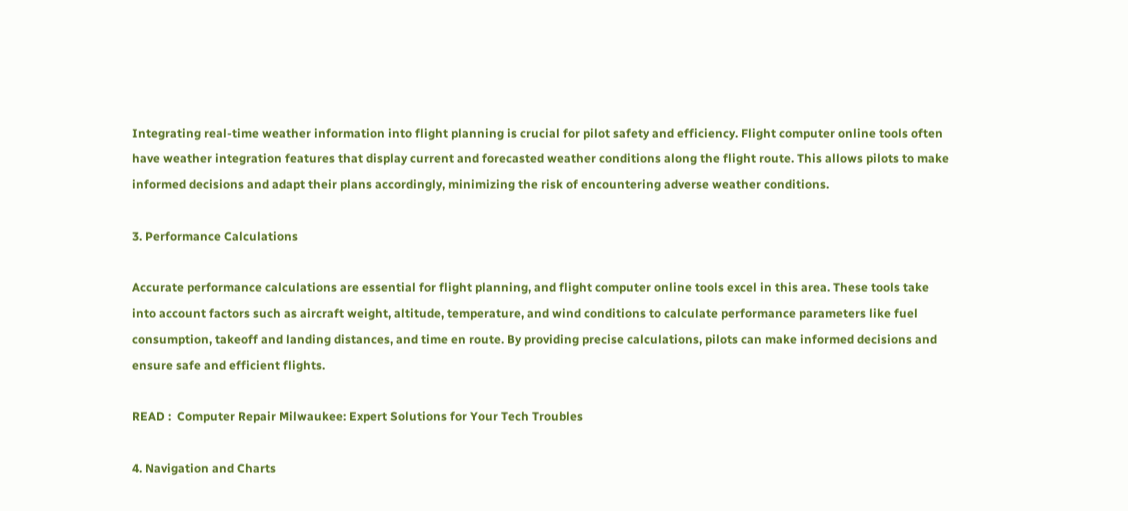Integrating real-time weather information into flight planning is crucial for pilot safety and efficiency. Flight computer online tools often have weather integration features that display current and forecasted weather conditions along the flight route. This allows pilots to make informed decisions and adapt their plans accordingly, minimizing the risk of encountering adverse weather conditions.

3. Performance Calculations

Accurate performance calculations are essential for flight planning, and flight computer online tools excel in this area. These tools take into account factors such as aircraft weight, altitude, temperature, and wind conditions to calculate performance parameters like fuel consumption, takeoff and landing distances, and time en route. By providing precise calculations, pilots can make informed decisions and ensure safe and efficient flights.

READ :  Computer Repair Milwaukee: Expert Solutions for Your Tech Troubles

4. Navigation and Charts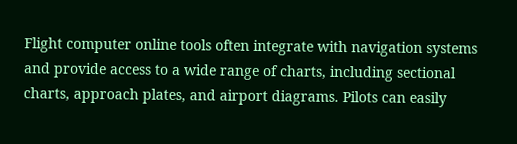Flight computer online tools often integrate with navigation systems and provide access to a wide range of charts, including sectional charts, approach plates, and airport diagrams. Pilots can easily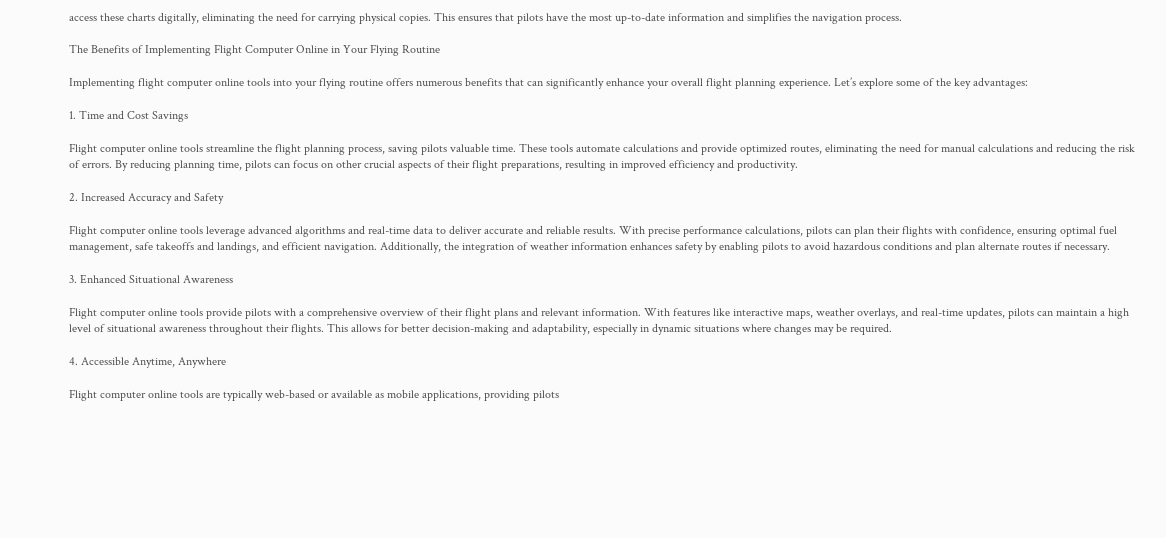access these charts digitally, eliminating the need for carrying physical copies. This ensures that pilots have the most up-to-date information and simplifies the navigation process.

The Benefits of Implementing Flight Computer Online in Your Flying Routine

Implementing flight computer online tools into your flying routine offers numerous benefits that can significantly enhance your overall flight planning experience. Let’s explore some of the key advantages:

1. Time and Cost Savings

Flight computer online tools streamline the flight planning process, saving pilots valuable time. These tools automate calculations and provide optimized routes, eliminating the need for manual calculations and reducing the risk of errors. By reducing planning time, pilots can focus on other crucial aspects of their flight preparations, resulting in improved efficiency and productivity.

2. Increased Accuracy and Safety

Flight computer online tools leverage advanced algorithms and real-time data to deliver accurate and reliable results. With precise performance calculations, pilots can plan their flights with confidence, ensuring optimal fuel management, safe takeoffs and landings, and efficient navigation. Additionally, the integration of weather information enhances safety by enabling pilots to avoid hazardous conditions and plan alternate routes if necessary.

3. Enhanced Situational Awareness

Flight computer online tools provide pilots with a comprehensive overview of their flight plans and relevant information. With features like interactive maps, weather overlays, and real-time updates, pilots can maintain a high level of situational awareness throughout their flights. This allows for better decision-making and adaptability, especially in dynamic situations where changes may be required.

4. Accessible Anytime, Anywhere

Flight computer online tools are typically web-based or available as mobile applications, providing pilots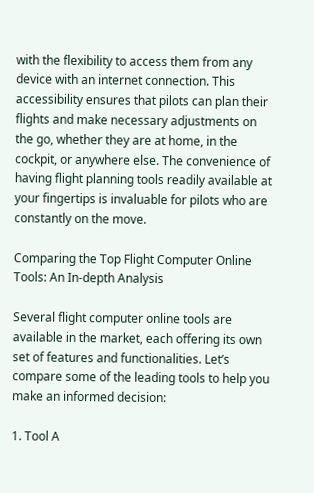with the flexibility to access them from any device with an internet connection. This accessibility ensures that pilots can plan their flights and make necessary adjustments on the go, whether they are at home, in the cockpit, or anywhere else. The convenience of having flight planning tools readily available at your fingertips is invaluable for pilots who are constantly on the move.

Comparing the Top Flight Computer Online Tools: An In-depth Analysis

Several flight computer online tools are available in the market, each offering its own set of features and functionalities. Let’s compare some of the leading tools to help you make an informed decision:

1. Tool A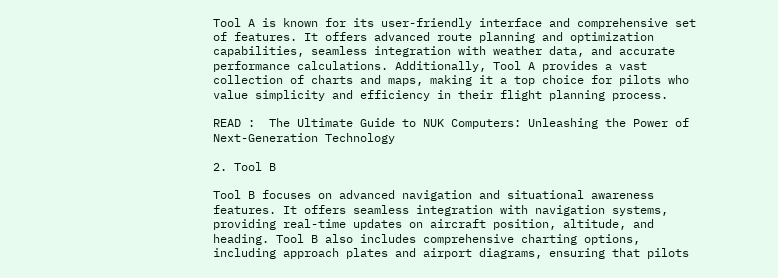Tool A is known for its user-friendly interface and comprehensive set of features. It offers advanced route planning and optimization capabilities, seamless integration with weather data, and accurate performance calculations. Additionally, Tool A provides a vast collection of charts and maps, making it a top choice for pilots who value simplicity and efficiency in their flight planning process.

READ :  The Ultimate Guide to NUK Computers: Unleashing the Power of Next-Generation Technology

2. Tool B

Tool B focuses on advanced navigation and situational awareness features. It offers seamless integration with navigation systems, providing real-time updates on aircraft position, altitude, and heading. Tool B also includes comprehensive charting options, including approach plates and airport diagrams, ensuring that pilots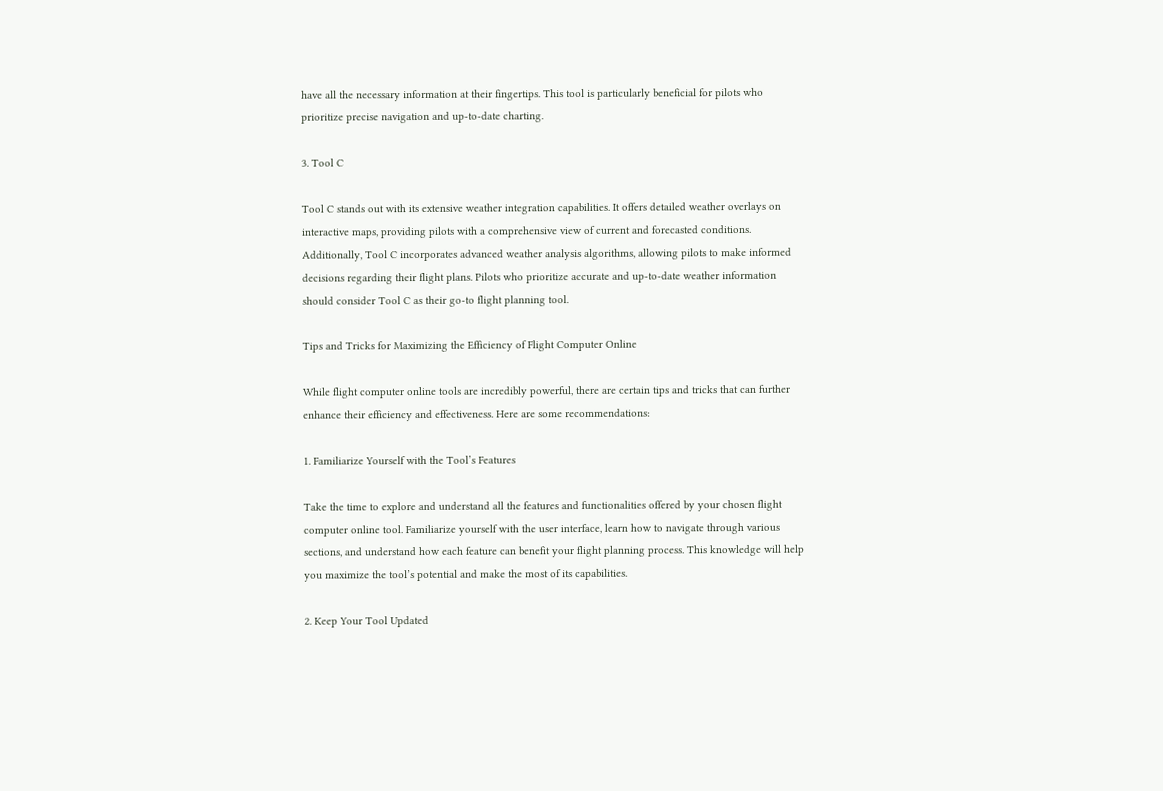have all the necessary information at their fingertips. This tool is particularly beneficial for pilots who prioritize precise navigation and up-to-date charting.

3. Tool C

Tool C stands out with its extensive weather integration capabilities. It offers detailed weather overlays on interactive maps, providing pilots with a comprehensive view of current and forecasted conditions. Additionally, Tool C incorporates advanced weather analysis algorithms, allowing pilots to make informed decisions regarding their flight plans. Pilots who prioritize accurate and up-to-date weather information should consider Tool C as their go-to flight planning tool.

Tips and Tricks for Maximizing the Efficiency of Flight Computer Online

While flight computer online tools are incredibly powerful, there are certain tips and tricks that can further enhance their efficiency and effectiveness. Here are some recommendations:

1. Familiarize Yourself with the Tool’s Features

Take the time to explore and understand all the features and functionalities offered by your chosen flight computer online tool. Familiarize yourself with the user interface, learn how to navigate through various sections, and understand how each feature can benefit your flight planning process. This knowledge will help you maximize the tool’s potential and make the most of its capabilities.

2. Keep Your Tool Updated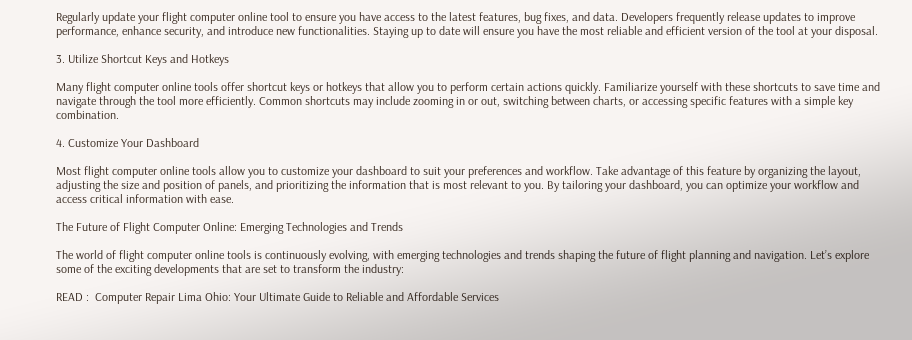Regularly update your flight computer online tool to ensure you have access to the latest features, bug fixes, and data. Developers frequently release updates to improve performance, enhance security, and introduce new functionalities. Staying up to date will ensure you have the most reliable and efficient version of the tool at your disposal.

3. Utilize Shortcut Keys and Hotkeys

Many flight computer online tools offer shortcut keys or hotkeys that allow you to perform certain actions quickly. Familiarize yourself with these shortcuts to save time and navigate through the tool more efficiently. Common shortcuts may include zooming in or out, switching between charts, or accessing specific features with a simple key combination.

4. Customize Your Dashboard

Most flight computer online tools allow you to customize your dashboard to suit your preferences and workflow. Take advantage of this feature by organizing the layout, adjusting the size and position of panels, and prioritizing the information that is most relevant to you. By tailoring your dashboard, you can optimize your workflow and access critical information with ease.

The Future of Flight Computer Online: Emerging Technologies and Trends

The world of flight computer online tools is continuously evolving, with emerging technologies and trends shaping the future of flight planning and navigation. Let’s explore some of the exciting developments that are set to transform the industry:

READ :  Computer Repair Lima Ohio: Your Ultimate Guide to Reliable and Affordable Services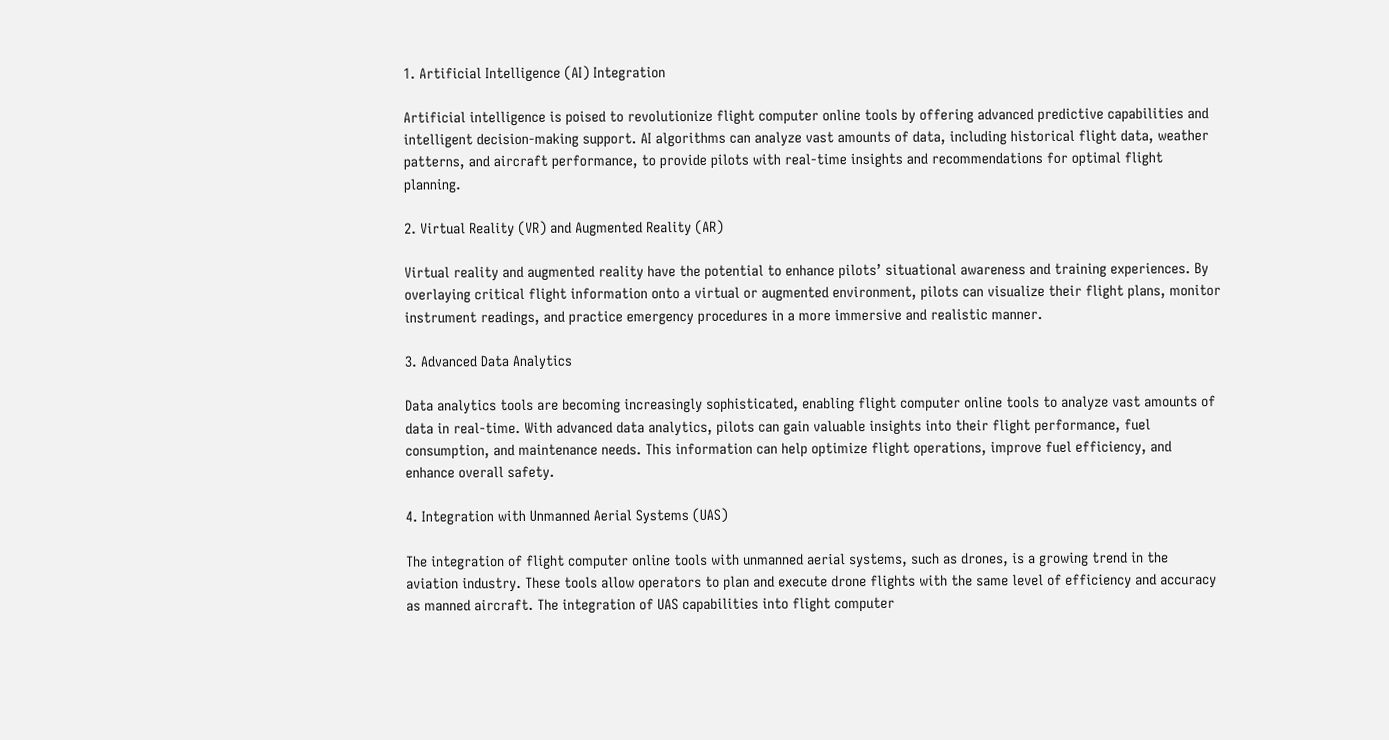1. Artificial Intelligence (AI) Integration

Artificial intelligence is poised to revolutionize flight computer online tools by offering advanced predictive capabilities and intelligent decision-making support. AI algorithms can analyze vast amounts of data, including historical flight data, weather patterns, and aircraft performance, to provide pilots with real-time insights and recommendations for optimal flight planning.

2. Virtual Reality (VR) and Augmented Reality (AR)

Virtual reality and augmented reality have the potential to enhance pilots’ situational awareness and training experiences. By overlaying critical flight information onto a virtual or augmented environment, pilots can visualize their flight plans, monitor instrument readings, and practice emergency procedures in a more immersive and realistic manner.

3. Advanced Data Analytics

Data analytics tools are becoming increasingly sophisticated, enabling flight computer online tools to analyze vast amounts of data in real-time. With advanced data analytics, pilots can gain valuable insights into their flight performance, fuel consumption, and maintenance needs. This information can help optimize flight operations, improve fuel efficiency, and enhance overall safety.

4. Integration with Unmanned Aerial Systems (UAS)

The integration of flight computer online tools with unmanned aerial systems, such as drones, is a growing trend in the aviation industry. These tools allow operators to plan and execute drone flights with the same level of efficiency and accuracy as manned aircraft. The integration of UAS capabilities into flight computer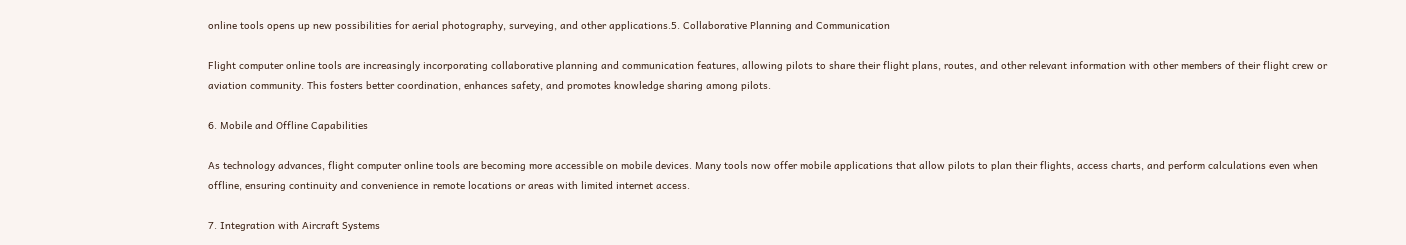online tools opens up new possibilities for aerial photography, surveying, and other applications.5. Collaborative Planning and Communication

Flight computer online tools are increasingly incorporating collaborative planning and communication features, allowing pilots to share their flight plans, routes, and other relevant information with other members of their flight crew or aviation community. This fosters better coordination, enhances safety, and promotes knowledge sharing among pilots.

6. Mobile and Offline Capabilities

As technology advances, flight computer online tools are becoming more accessible on mobile devices. Many tools now offer mobile applications that allow pilots to plan their flights, access charts, and perform calculations even when offline, ensuring continuity and convenience in remote locations or areas with limited internet access.

7. Integration with Aircraft Systems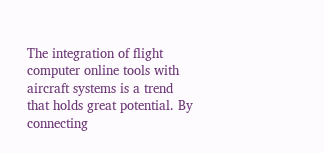The integration of flight computer online tools with aircraft systems is a trend that holds great potential. By connecting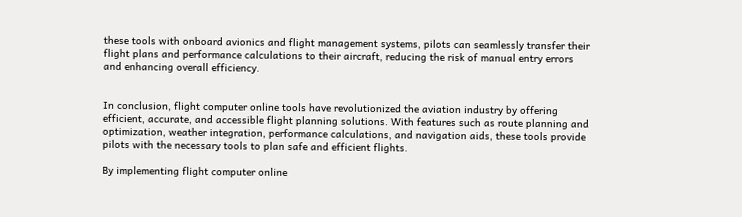these tools with onboard avionics and flight management systems, pilots can seamlessly transfer their flight plans and performance calculations to their aircraft, reducing the risk of manual entry errors and enhancing overall efficiency.


In conclusion, flight computer online tools have revolutionized the aviation industry by offering efficient, accurate, and accessible flight planning solutions. With features such as route planning and optimization, weather integration, performance calculations, and navigation aids, these tools provide pilots with the necessary tools to plan safe and efficient flights.

By implementing flight computer online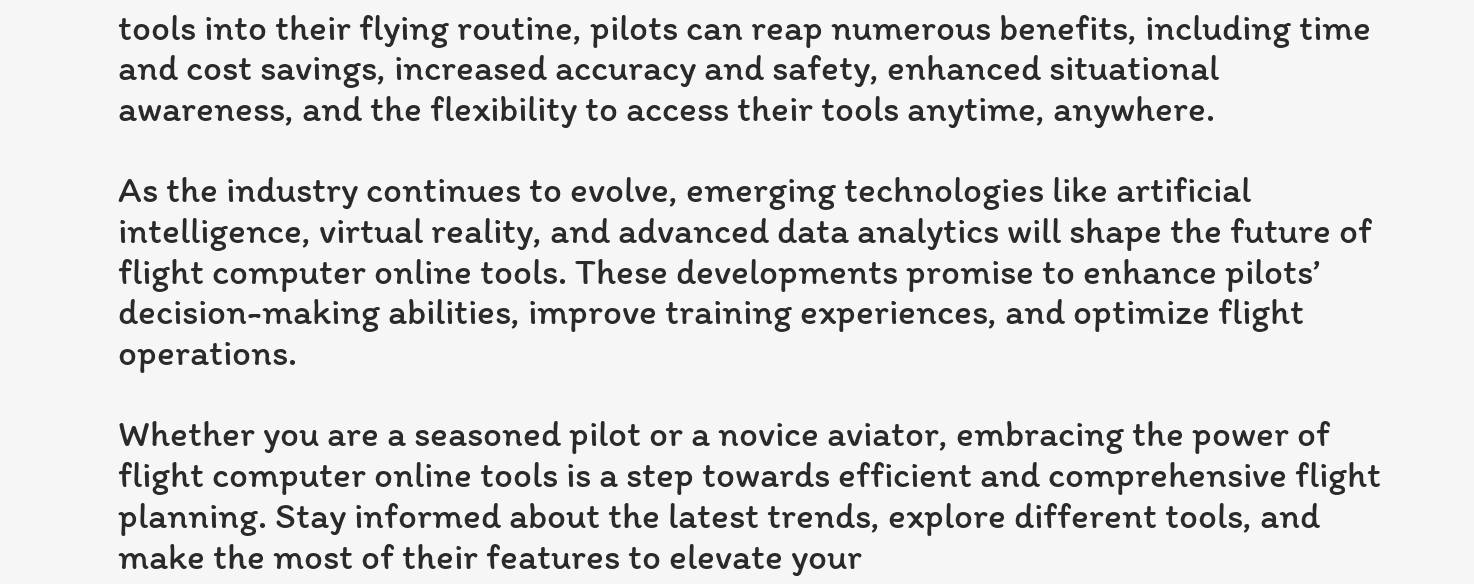tools into their flying routine, pilots can reap numerous benefits, including time and cost savings, increased accuracy and safety, enhanced situational awareness, and the flexibility to access their tools anytime, anywhere.

As the industry continues to evolve, emerging technologies like artificial intelligence, virtual reality, and advanced data analytics will shape the future of flight computer online tools. These developments promise to enhance pilots’ decision-making abilities, improve training experiences, and optimize flight operations.

Whether you are a seasoned pilot or a novice aviator, embracing the power of flight computer online tools is a step towards efficient and comprehensive flight planning. Stay informed about the latest trends, explore different tools, and make the most of their features to elevate your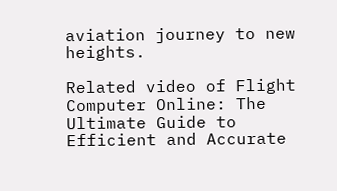aviation journey to new heights.

Related video of Flight Computer Online: The Ultimate Guide to Efficient and Accurate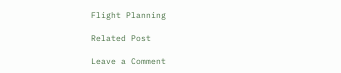Flight Planning

Related Post

Leave a Comment